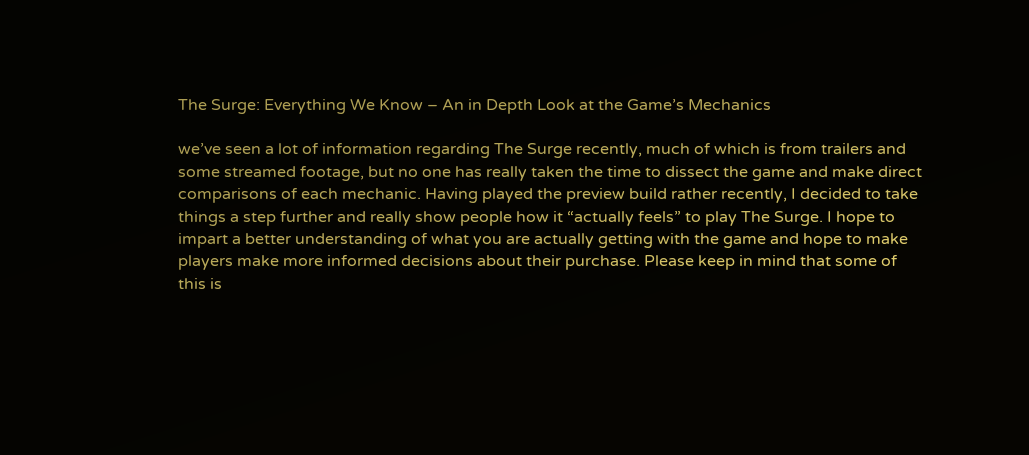The Surge: Everything We Know – An in Depth Look at the Game’s Mechanics

we’ve seen a lot of information regarding The Surge recently, much of which is from trailers and some streamed footage, but no one has really taken the time to dissect the game and make direct comparisons of each mechanic. Having played the preview build rather recently, I decided to take things a step further and really show people how it “actually feels” to play The Surge. I hope to impart a better understanding of what you are actually getting with the game and hope to make players make more informed decisions about their purchase. Please keep in mind that some of this is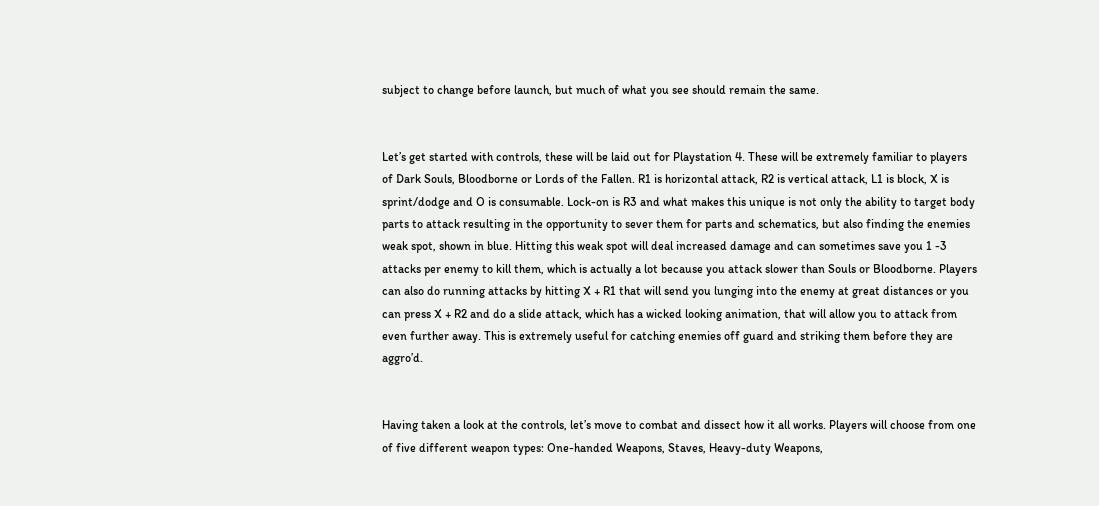subject to change before launch, but much of what you see should remain the same.


Let’s get started with controls, these will be laid out for Playstation 4. These will be extremely familiar to players of Dark Souls, Bloodborne or Lords of the Fallen. R1 is horizontal attack, R2 is vertical attack, L1 is block, X is sprint/dodge and O is consumable. Lock-on is R3 and what makes this unique is not only the ability to target body parts to attack resulting in the opportunity to sever them for parts and schematics, but also finding the enemies weak spot, shown in blue. Hitting this weak spot will deal increased damage and can sometimes save you 1 -3 attacks per enemy to kill them, which is actually a lot because you attack slower than Souls or Bloodborne. Players can also do running attacks by hitting X + R1 that will send you lunging into the enemy at great distances or you can press X + R2 and do a slide attack, which has a wicked looking animation, that will allow you to attack from even further away. This is extremely useful for catching enemies off guard and striking them before they are aggro’d.


Having taken a look at the controls, let’s move to combat and dissect how it all works. Players will choose from one of five different weapon types: One-handed Weapons, Staves, Heavy-duty Weapons,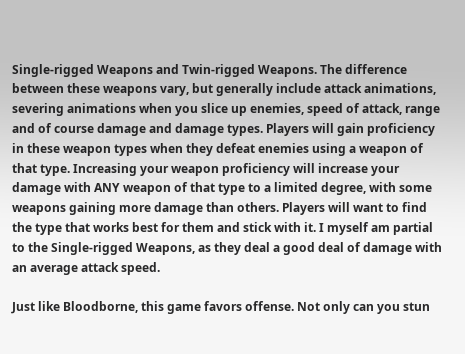Single-rigged Weapons and Twin-rigged Weapons. The difference between these weapons vary, but generally include attack animations, severing animations when you slice up enemies, speed of attack, range and of course damage and damage types. Players will gain proficiency in these weapon types when they defeat enemies using a weapon of that type. Increasing your weapon proficiency will increase your damage with ANY weapon of that type to a limited degree, with some weapons gaining more damage than others. Players will want to find the type that works best for them and stick with it. I myself am partial to the Single-rigged Weapons, as they deal a good deal of damage with an average attack speed.

Just like Bloodborne, this game favors offense. Not only can you stun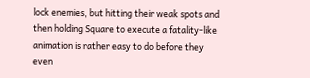lock enemies, but hitting their weak spots and then holding Square to execute a fatality-like animation is rather easy to do before they even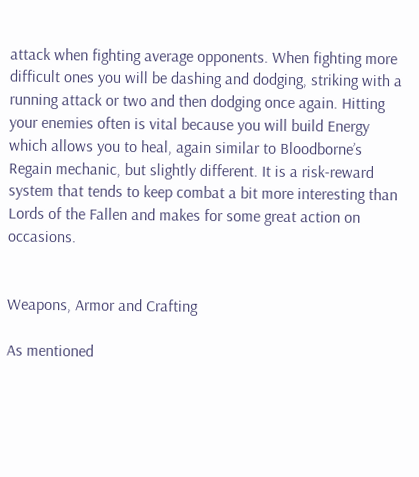attack when fighting average opponents. When fighting more difficult ones you will be dashing and dodging, striking with a running attack or two and then dodging once again. Hitting your enemies often is vital because you will build Energy which allows you to heal, again similar to Bloodborne’s Regain mechanic, but slightly different. It is a risk-reward system that tends to keep combat a bit more interesting than Lords of the Fallen and makes for some great action on occasions.


Weapons, Armor and Crafting

As mentioned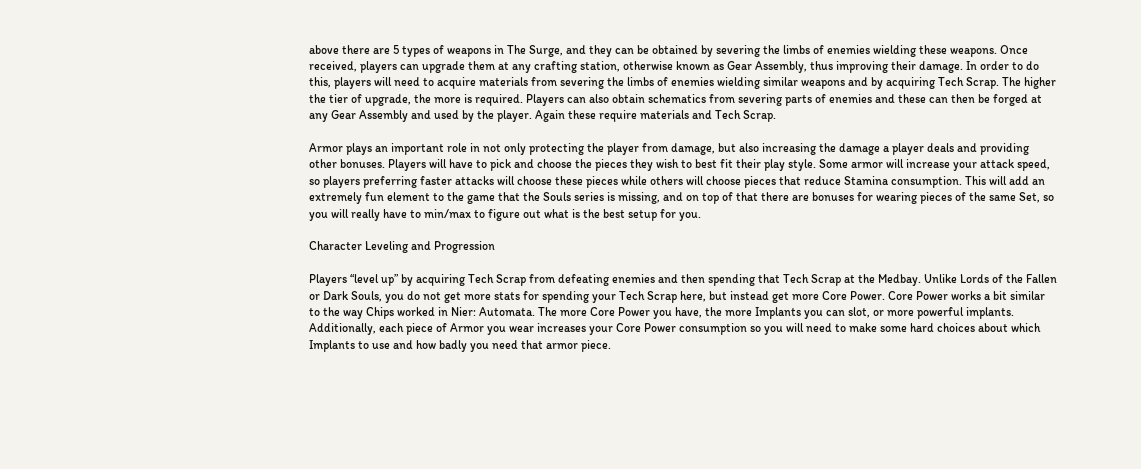above there are 5 types of weapons in The Surge, and they can be obtained by severing the limbs of enemies wielding these weapons. Once received, players can upgrade them at any crafting station, otherwise known as Gear Assembly, thus improving their damage. In order to do this, players will need to acquire materials from severing the limbs of enemies wielding similar weapons and by acquiring Tech Scrap. The higher the tier of upgrade, the more is required. Players can also obtain schematics from severing parts of enemies and these can then be forged at any Gear Assembly and used by the player. Again these require materials and Tech Scrap.

Armor plays an important role in not only protecting the player from damage, but also increasing the damage a player deals and providing other bonuses. Players will have to pick and choose the pieces they wish to best fit their play style. Some armor will increase your attack speed, so players preferring faster attacks will choose these pieces while others will choose pieces that reduce Stamina consumption. This will add an extremely fun element to the game that the Souls series is missing, and on top of that there are bonuses for wearing pieces of the same Set, so you will really have to min/max to figure out what is the best setup for you.

Character Leveling and Progression

Players “level up” by acquiring Tech Scrap from defeating enemies and then spending that Tech Scrap at the Medbay. Unlike Lords of the Fallen or Dark Souls, you do not get more stats for spending your Tech Scrap here, but instead get more Core Power. Core Power works a bit similar to the way Chips worked in Nier: Automata. The more Core Power you have, the more Implants you can slot, or more powerful implants. Additionally, each piece of Armor you wear increases your Core Power consumption so you will need to make some hard choices about which Implants to use and how badly you need that armor piece.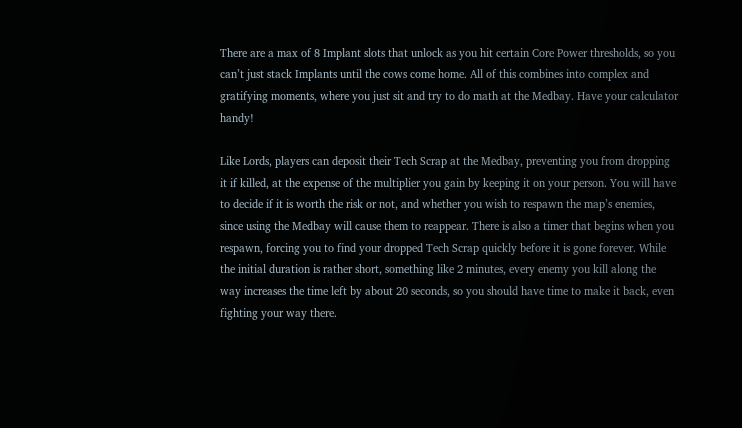There are a max of 8 Implant slots that unlock as you hit certain Core Power thresholds, so you can’t just stack Implants until the cows come home. All of this combines into complex and gratifying moments, where you just sit and try to do math at the Medbay. Have your calculator handy!

Like Lords, players can deposit their Tech Scrap at the Medbay, preventing you from dropping it if killed, at the expense of the multiplier you gain by keeping it on your person. You will have to decide if it is worth the risk or not, and whether you wish to respawn the map’s enemies, since using the Medbay will cause them to reappear. There is also a timer that begins when you respawn, forcing you to find your dropped Tech Scrap quickly before it is gone forever. While the initial duration is rather short, something like 2 minutes, every enemy you kill along the way increases the time left by about 20 seconds, so you should have time to make it back, even fighting your way there.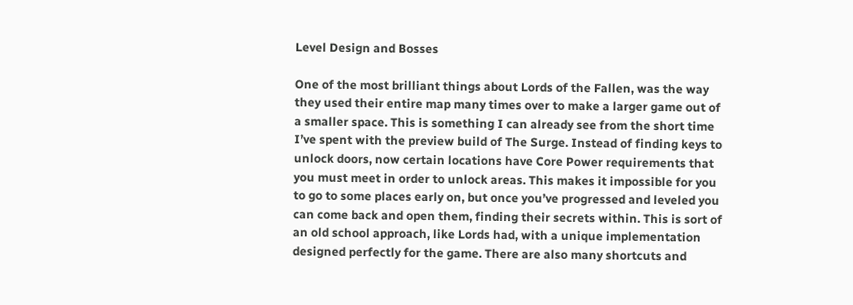Level Design and Bosses

One of the most brilliant things about Lords of the Fallen, was the way they used their entire map many times over to make a larger game out of a smaller space. This is something I can already see from the short time I’ve spent with the preview build of The Surge. Instead of finding keys to unlock doors, now certain locations have Core Power requirements that you must meet in order to unlock areas. This makes it impossible for you to go to some places early on, but once you’ve progressed and leveled you can come back and open them, finding their secrets within. This is sort of an old school approach, like Lords had, with a unique implementation designed perfectly for the game. There are also many shortcuts and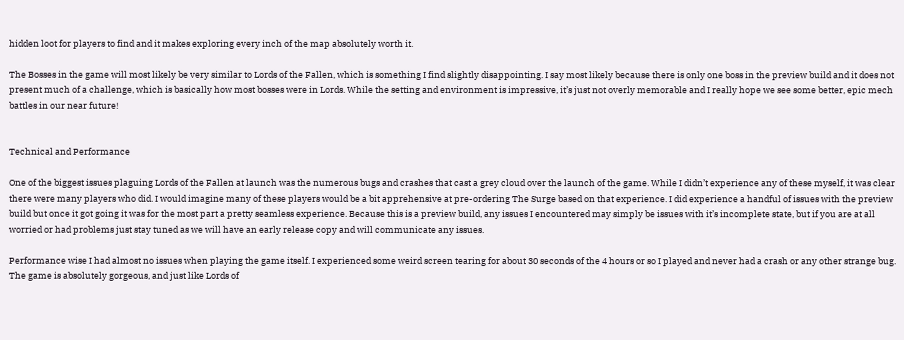hidden loot for players to find and it makes exploring every inch of the map absolutely worth it.

The Bosses in the game will most likely be very similar to Lords of the Fallen, which is something I find slightly disappointing. I say most likely because there is only one boss in the preview build and it does not present much of a challenge, which is basically how most bosses were in Lords. While the setting and environment is impressive, it’s just not overly memorable and I really hope we see some better, epic mech battles in our near future!


Technical and Performance

One of the biggest issues plaguing Lords of the Fallen at launch was the numerous bugs and crashes that cast a grey cloud over the launch of the game. While I didn’t experience any of these myself, it was clear there were many players who did. I would imagine many of these players would be a bit apprehensive at pre-ordering The Surge based on that experience. I did experience a handful of issues with the preview build but once it got going it was for the most part a pretty seamless experience. Because this is a preview build, any issues I encountered may simply be issues with it’s incomplete state, but if you are at all worried or had problems just stay tuned as we will have an early release copy and will communicate any issues.

Performance wise I had almost no issues when playing the game itself. I experienced some weird screen tearing for about 30 seconds of the 4 hours or so I played and never had a crash or any other strange bug. The game is absolutely gorgeous, and just like Lords of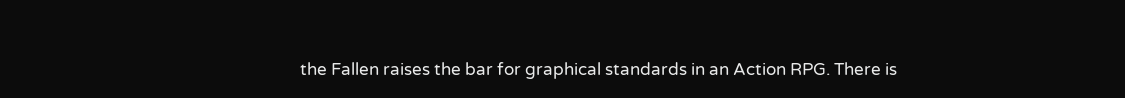the Fallen raises the bar for graphical standards in an Action RPG. There is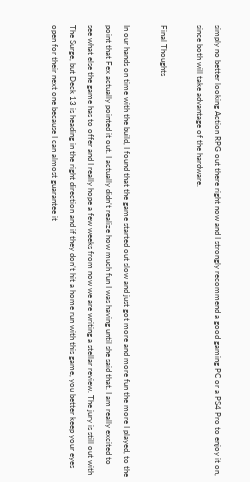simply no better looking Action RPG out there right now and I strongly recommend a good gaming PC or a PS4 Pro to enjoy it on, since both will take advantage of the hardware.

Final Thoughts

In our hands on time with the build, I found that the game started out slow and just got more and more fun the more I played, to the point that Fex actually pointed it out. I actually didn’t realize how much fun I was having until she said that. I am really excited to see what else the game has to offer and I really hope a few weeks from now we are writing a stellar review. The jury is still out with The Surge, but Deck 13 is heading in the right direction and if they don’t hit a home run with this game, you better keep your eyes open for their next one because I can almost guarantee it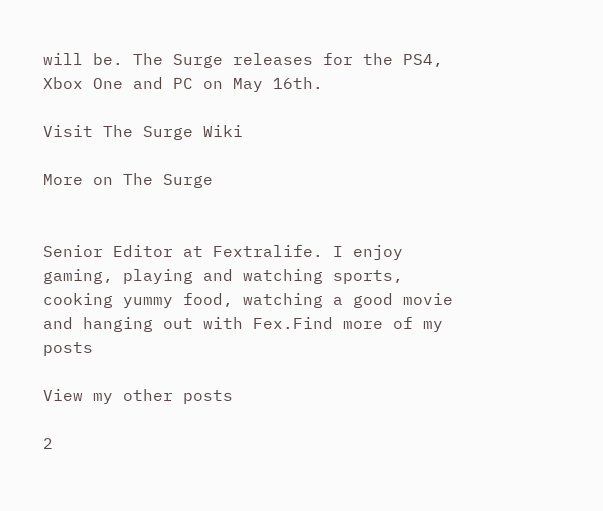will be. The Surge releases for the PS4, Xbox One and PC on May 16th.

Visit The Surge Wiki

More on The Surge


Senior Editor at Fextralife. I enjoy gaming, playing and watching sports, cooking yummy food, watching a good movie and hanging out with Fex.Find more of my posts

View my other posts

2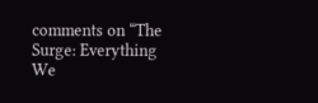comments on “The Surge: Everything We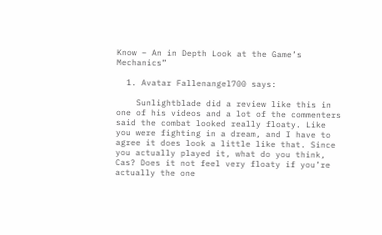Know – An in Depth Look at the Game’s Mechanics”

  1. Avatar Fallenangel700 says:

    Sunlightblade did a review like this in one of his videos and a lot of the commenters said the combat looked really floaty. Like you were fighting in a dream, and I have to agree it does look a little like that. Since you actually played it, what do you think, Cas? Does it not feel very floaty if you’re actually the one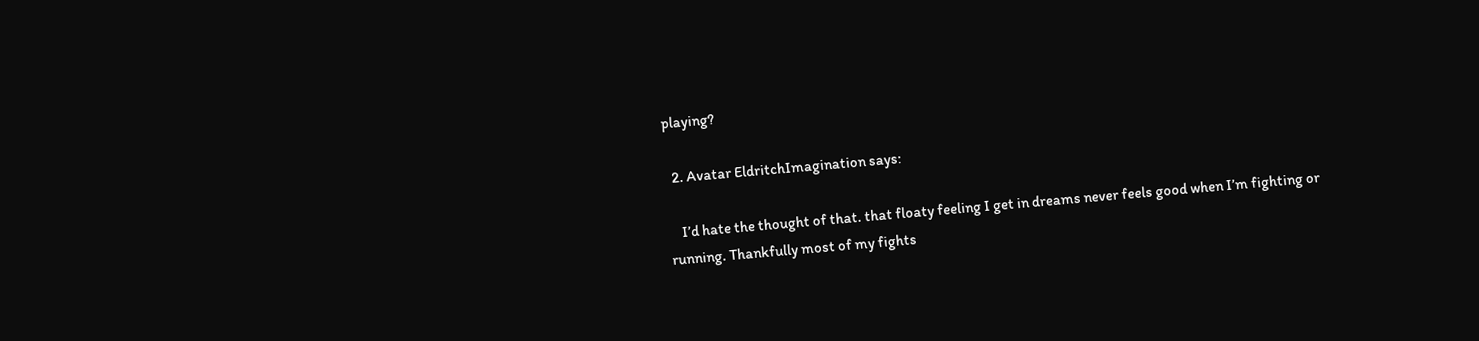playing?

  2. Avatar EldritchImagination says:

    I’d hate the thought of that. that floaty feeling I get in dreams never feels good when I’m fighting or running. Thankfully most of my fights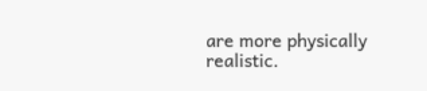are more physically realistic.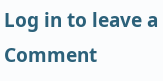Log in to leave a Comment